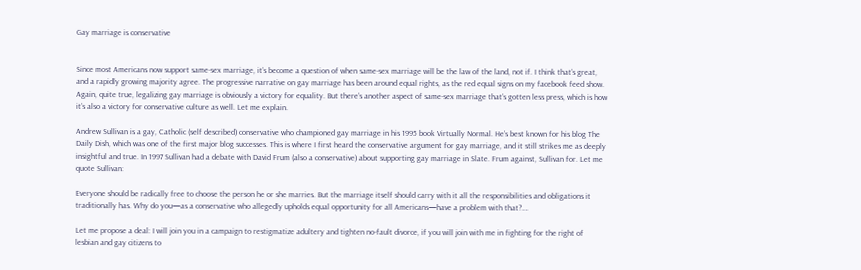Gay marriage is conservative


Since most Americans now support same-sex marriage, it’s become a question of when same-sex marriage will be the law of the land, not if. I think that’s great, and a rapidly growing majority agree. The progressive narrative on gay marriage has been around equal rights, as the red equal signs on my facebook feed show. Again, quite true, legalizing gay marriage is obviously a victory for equality. But there’s another aspect of same-sex marriage that’s gotten less press, which is how it’s also a victory for conservative culture as well. Let me explain.

Andrew Sullivan is a gay, Catholic (self described) conservative who championed gay marriage in his 1995 book Virtually Normal. He’s best known for his blog The Daily Dish, which was one of the first major blog successes. This is where I first heard the conservative argument for gay marriage, and it still strikes me as deeply insightful and true. In 1997 Sullivan had a debate with David Frum (also a conservative) about supporting gay marriage in Slate. Frum against, Sullivan for. Let me quote Sullivan:

Everyone should be radically free to choose the person he or she marries. But the marriage itself should carry with it all the responsibilities and obligations it traditionally has. Why do you—as a conservative who allegedly upholds equal opportunity for all Americans—have a problem with that?….

Let me propose a deal: I will join you in a campaign to restigmatize adultery and tighten no-fault divorce, if you will join with me in fighting for the right of lesbian and gay citizens to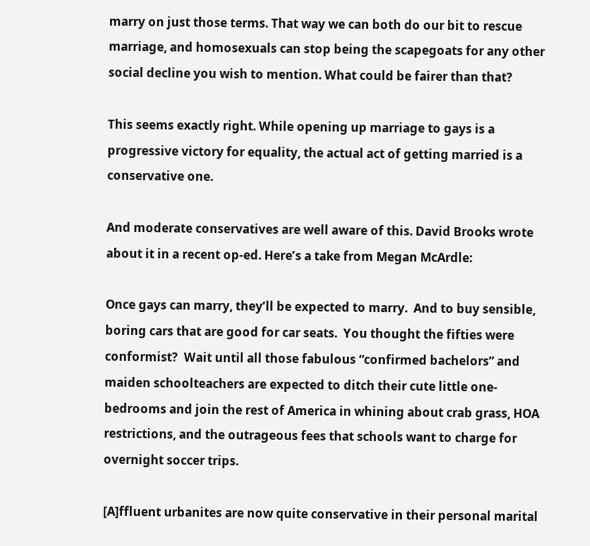marry on just those terms. That way we can both do our bit to rescue marriage, and homosexuals can stop being the scapegoats for any other social decline you wish to mention. What could be fairer than that?

This seems exactly right. While opening up marriage to gays is a progressive victory for equality, the actual act of getting married is a conservative one.

And moderate conservatives are well aware of this. David Brooks wrote about it in a recent op-ed. Here’s a take from Megan McArdle:

Once gays can marry, they’ll be expected to marry.  And to buy sensible, boring cars that are good for car seats.  You thought the fifties were conformist?  Wait until all those fabulous “confirmed bachelors” and maiden schoolteachers are expected to ditch their cute little one-bedrooms and join the rest of America in whining about crab grass, HOA restrictions, and the outrageous fees that schools want to charge for overnight soccer trips.

[A]ffluent urbanites are now quite conservative in their personal marital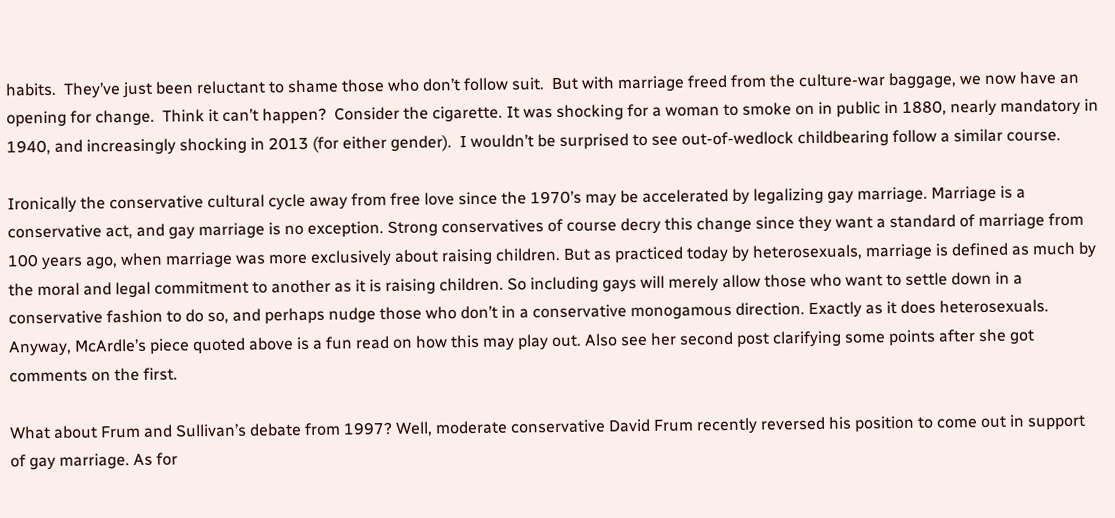habits.  They’ve just been reluctant to shame those who don’t follow suit.  But with marriage freed from the culture-war baggage, we now have an opening for change.  Think it can’t happen?  Consider the cigarette. It was shocking for a woman to smoke on in public in 1880, nearly mandatory in 1940, and increasingly shocking in 2013 (for either gender).  I wouldn’t be surprised to see out-of-wedlock childbearing follow a similar course.

Ironically the conservative cultural cycle away from free love since the 1970’s may be accelerated by legalizing gay marriage. Marriage is a conservative act, and gay marriage is no exception. Strong conservatives of course decry this change since they want a standard of marriage from 100 years ago, when marriage was more exclusively about raising children. But as practiced today by heterosexuals, marriage is defined as much by the moral and legal commitment to another as it is raising children. So including gays will merely allow those who want to settle down in a conservative fashion to do so, and perhaps nudge those who don’t in a conservative monogamous direction. Exactly as it does heterosexuals. Anyway, McArdle’s piece quoted above is a fun read on how this may play out. Also see her second post clarifying some points after she got comments on the first.

What about Frum and Sullivan’s debate from 1997? Well, moderate conservative David Frum recently reversed his position to come out in support of gay marriage. As for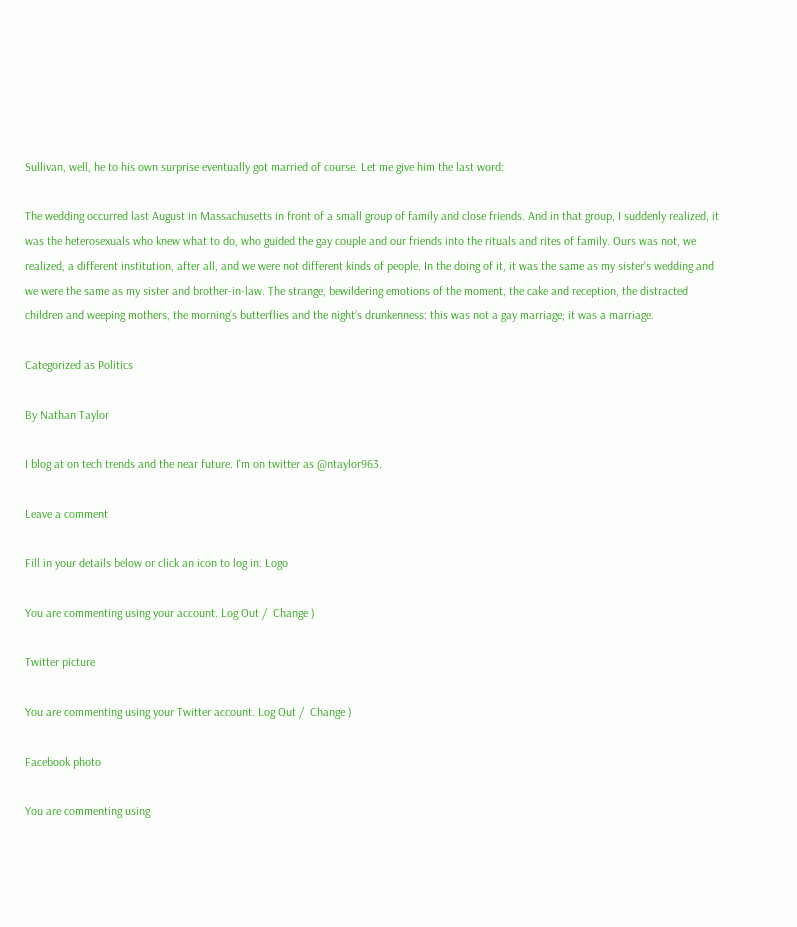Sullivan, well, he to his own surprise eventually got married of course. Let me give him the last word:

The wedding occurred last August in Massachusetts in front of a small group of family and close friends. And in that group, I suddenly realized, it was the heterosexuals who knew what to do, who guided the gay couple and our friends into the rituals and rites of family. Ours was not, we realized, a different institution, after all, and we were not different kinds of people. In the doing of it, it was the same as my sister’s wedding and we were the same as my sister and brother-in-law. The strange, bewildering emotions of the moment, the cake and reception, the distracted children and weeping mothers, the morning’s butterflies and the night’s drunkenness: this was not a gay marriage; it was a marriage.

Categorized as Politics

By Nathan Taylor

I blog at on tech trends and the near future. I'm on twitter as @ntaylor963.

Leave a comment

Fill in your details below or click an icon to log in: Logo

You are commenting using your account. Log Out /  Change )

Twitter picture

You are commenting using your Twitter account. Log Out /  Change )

Facebook photo

You are commenting using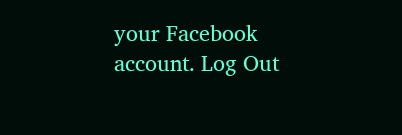your Facebook account. Log Out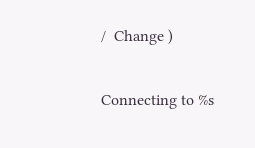/  Change )

Connecting to %s